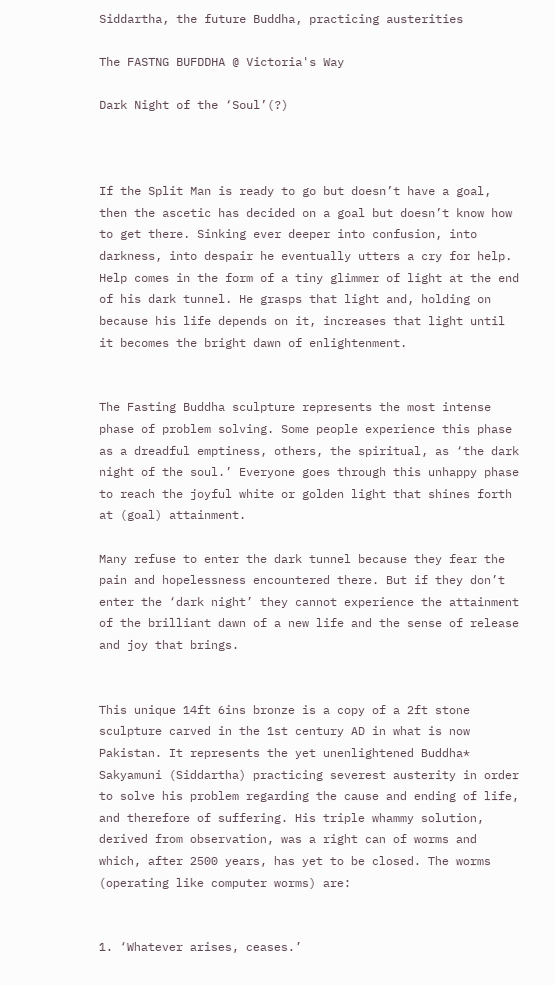Siddartha, the future Buddha, practicing austerities

The FASTNG BUFDDHA @ Victoria's Way

Dark Night of the ‘Soul’(?)



If the Split Man is ready to go but doesn’t have a goal, then the ascetic has decided on a goal but doesn’t know how to get there. Sinking ever deeper into confusion, into darkness, into despair he eventually utters a cry for help. Help comes in the form of a tiny glimmer of light at the end of his dark tunnel. He grasps that light and, holding on because his life depends on it, increases that light until it becomes the bright dawn of enlightenment.


The Fasting Buddha sculpture represents the most intense phase of problem solving. Some people experience this phase as a dreadful emptiness, others, the spiritual, as ‘the dark night of the soul.’ Everyone goes through this unhappy phase to reach the joyful white or golden light that shines forth at (goal) attainment.

Many refuse to enter the dark tunnel because they fear the pain and hopelessness encountered there. But if they don’t enter the ‘dark night’ they cannot experience the attainment of the brilliant dawn of a new life and the sense of release and joy that brings.


This unique 14ft 6ins bronze is a copy of a 2ft stone sculpture carved in the 1st century AD in what is now Pakistan. It represents the yet unenlightened Buddha* Sakyamuni (Siddartha) practicing severest austerity in order to solve his problem regarding the cause and ending of life, and therefore of suffering. His triple whammy solution, derived from observation, was a right can of worms and which, after 2500 years, has yet to be closed. The worms (operating like computer worms) are:


1. ‘Whatever arises, ceases.’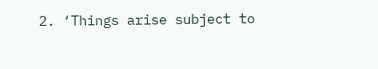2. ‘Things arise subject to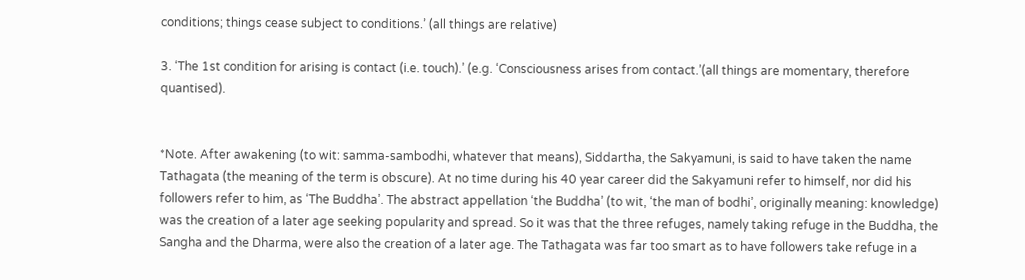conditions; things cease subject to conditions.’ (all things are relative)

3. ‘The 1st condition for arising is contact (i.e. touch).’ (e.g. ‘Consciousness arises from contact.’(all things are momentary, therefore quantised).


*Note. After awakening (to wit: samma-sambodhi, whatever that means), Siddartha, the Sakyamuni, is said to have taken the name Tathagata (the meaning of the term is obscure). At no time during his 40 year career did the Sakyamuni refer to himself, nor did his followers refer to him, as ‘The Buddha’. The abstract appellation ‘the Buddha’ (to wit, ‘the man of bodhi’, originally meaning: knowledge) was the creation of a later age seeking popularity and spread. So it was that the three refuges, namely taking refuge in the Buddha, the Sangha and the Dharma, were also the creation of a later age. The Tathagata was far too smart as to have followers take refuge in a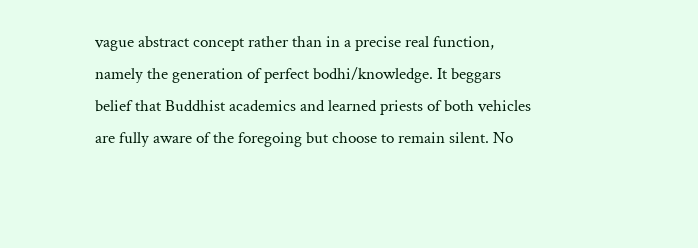vague abstract concept rather than in a precise real function, namely the generation of perfect bodhi/knowledge. It beggars belief that Buddhist academics and learned priests of both vehicles are fully aware of the foregoing but choose to remain silent. No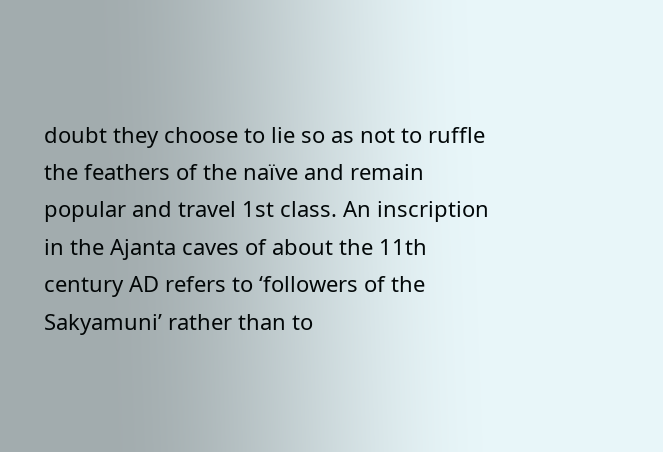doubt they choose to lie so as not to ruffle the feathers of the naïve and remain popular and travel 1st class. An inscription in the Ajanta caves of about the 11th century AD refers to ‘followers of the Sakyamuni’ rather than to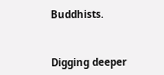Buddhists.


Digging deeper